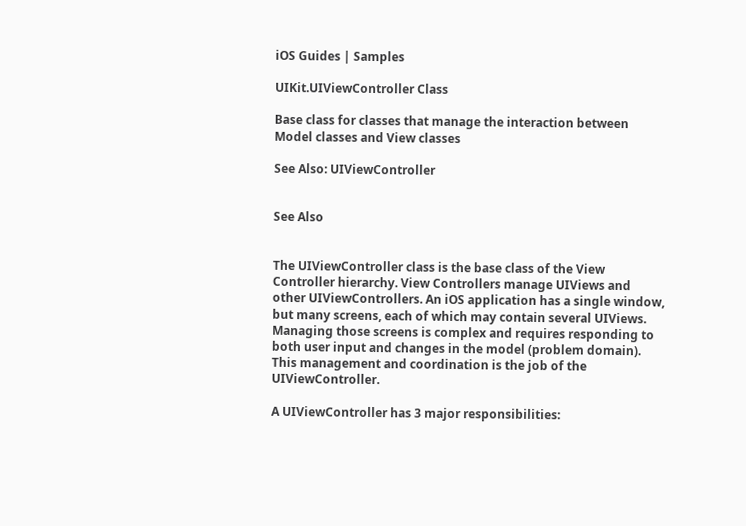iOS Guides | Samples

UIKit.UIViewController Class

Base class for classes that manage the interaction between Model classes and View classes

See Also: UIViewController


See Also


The UIViewController class is the base class of the View Controller hierarchy. View Controllers manage UIViews and other UIViewControllers. An iOS application has a single window, but many screens, each of which may contain several UIViews. Managing those screens is complex and requires responding to both user input and changes in the model (problem domain). This management and coordination is the job of the UIViewController.

A UIViewController has 3 major responsibilities: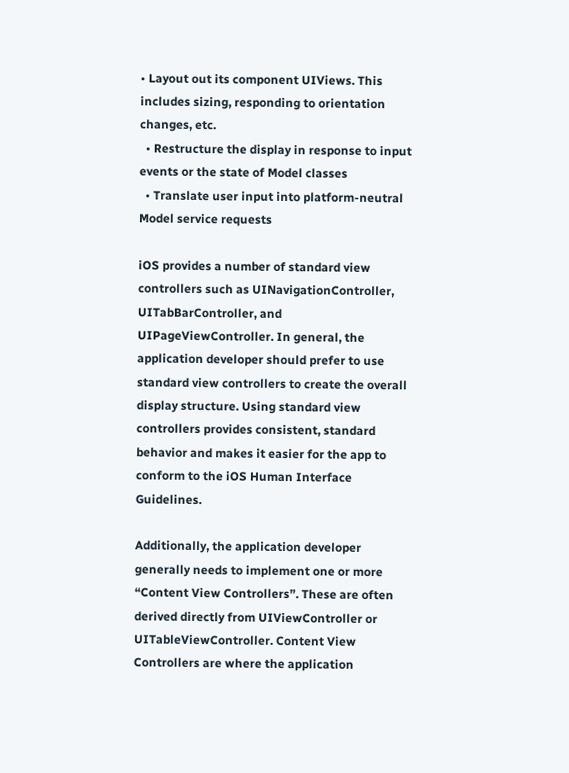• Layout out its component UIViews. This includes sizing, responding to orientation changes, etc.
  • Restructure the display in response to input events or the state of Model classes
  • Translate user input into platform-neutral Model service requests

iOS provides a number of standard view controllers such as UINavigationController, UITabBarController, and UIPageViewController. In general, the application developer should prefer to use standard view controllers to create the overall display structure. Using standard view controllers provides consistent, standard behavior and makes it easier for the app to conform to the iOS Human Interface Guidelines.

Additionally, the application developer generally needs to implement one or more “Content View Controllers”. These are often derived directly from UIViewController or UITableViewController. Content View Controllers are where the application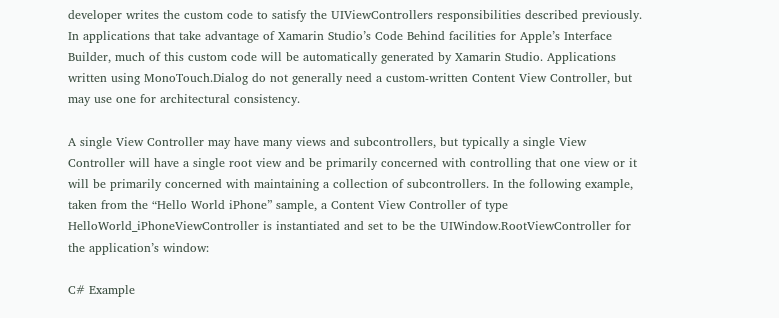developer writes the custom code to satisfy the UIViewControllers responsibilities described previously. In applications that take advantage of Xamarin Studio’s Code Behind facilities for Apple’s Interface Builder, much of this custom code will be automatically generated by Xamarin Studio. Applications written using MonoTouch.Dialog do not generally need a custom-written Content View Controller, but may use one for architectural consistency.

A single View Controller may have many views and subcontrollers, but typically a single View Controller will have a single root view and be primarily concerned with controlling that one view or it will be primarily concerned with maintaining a collection of subcontrollers. In the following example, taken from the “Hello World iPhone” sample, a Content View Controller of type HelloWorld_iPhoneViewController is instantiated and set to be the UIWindow.RootViewController for the application’s window:

C# Example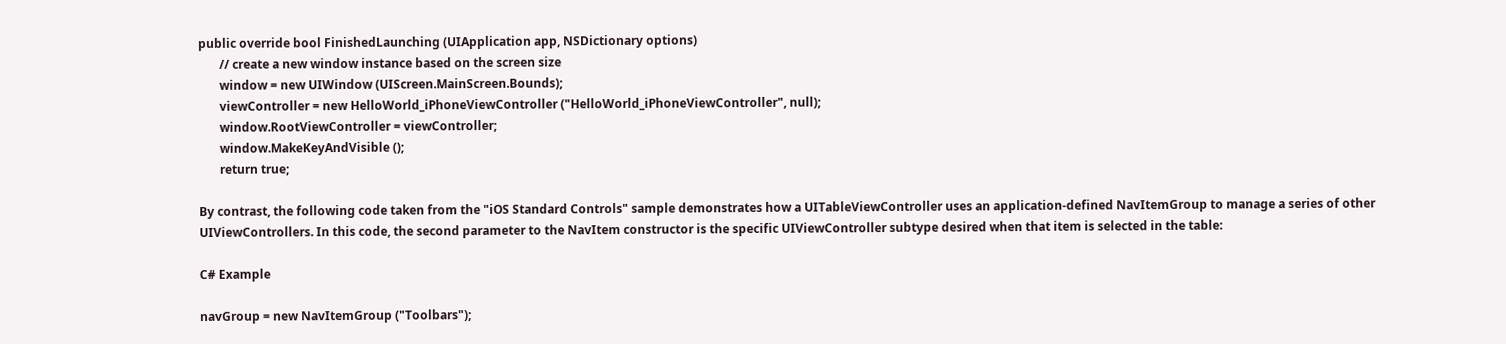public override bool FinishedLaunching (UIApplication app, NSDictionary options)
       // create a new window instance based on the screen size
       window = new UIWindow (UIScreen.MainScreen.Bounds);
       viewController = new HelloWorld_iPhoneViewController ("HelloWorld_iPhoneViewController", null);
       window.RootViewController = viewController;
       window.MakeKeyAndVisible ();
       return true;

By contrast, the following code taken from the "iOS Standard Controls" sample demonstrates how a UITableViewController uses an application-defined NavItemGroup to manage a series of other UIViewControllers. In this code, the second parameter to the NavItem constructor is the specific UIViewController subtype desired when that item is selected in the table:

C# Example

navGroup = new NavItemGroup ("Toolbars");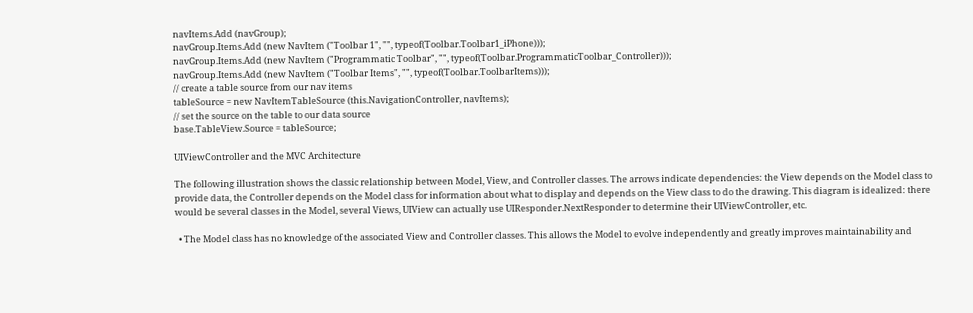navItems.Add (navGroup);
navGroup.Items.Add (new NavItem ("Toolbar 1", "", typeof(Toolbar.Toolbar1_iPhone)));
navGroup.Items.Add (new NavItem ("Programmatic Toolbar", "", typeof(Toolbar.ProgrammaticToolbar_Controller)));
navGroup.Items.Add (new NavItem ("Toolbar Items", "", typeof(Toolbar.ToolbarItems)));
// create a table source from our nav items
tableSource = new NavItemTableSource (this.NavigationController, navItems);
// set the source on the table to our data source
base.TableView.Source = tableSource;

UIViewController and the MVC Architecture

The following illustration shows the classic relationship between Model, View, and Controller classes. The arrows indicate dependencies: the View depends on the Model class to provide data, the Controller depends on the Model class for information about what to display and depends on the View class to do the drawing. This diagram is idealized: there would be several classes in the Model, several Views, UIView can actually use UIResponder.NextResponder to determine their UIViewController, etc.

  • The Model class has no knowledge of the associated View and Controller classes. This allows the Model to evolve independently and greatly improves maintainability and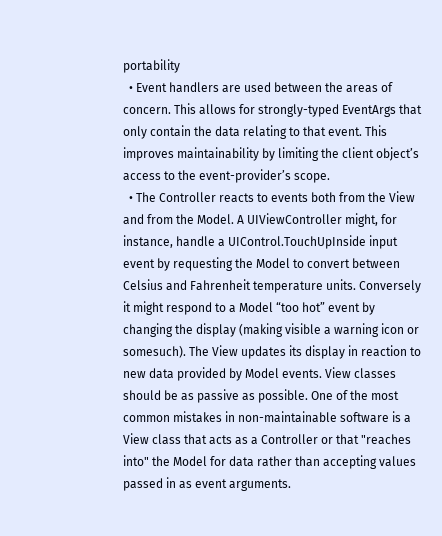portability
  • Event handlers are used between the areas of concern. This allows for strongly-typed EventArgs that only contain the data relating to that event. This improves maintainability by limiting the client object’s access to the event-provider’s scope.
  • The Controller reacts to events both from the View and from the Model. A UIViewController might, for instance, handle a UIControl.TouchUpInside input event by requesting the Model to convert between Celsius and Fahrenheit temperature units. Conversely it might respond to a Model “too hot” event by changing the display (making visible a warning icon or somesuch). The View updates its display in reaction to new data provided by Model events. View classes should be as passive as possible. One of the most common mistakes in non-maintainable software is a View class that acts as a Controller or that "reaches into" the Model for data rather than accepting values passed in as event arguments.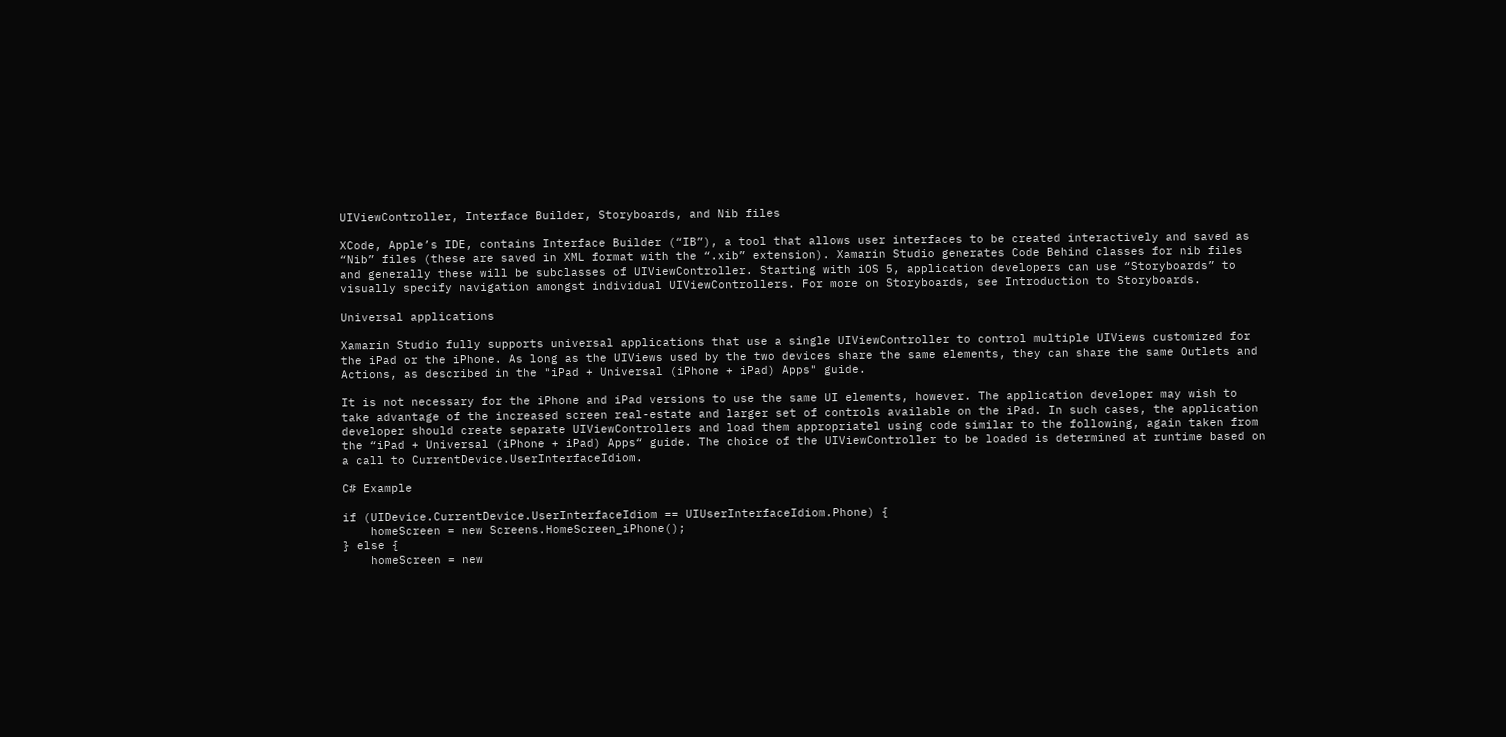UIViewController, Interface Builder, Storyboards, and Nib files

XCode, Apple’s IDE, contains Interface Builder (“IB”), a tool that allows user interfaces to be created interactively and saved as “Nib” files (these are saved in XML format with the “.xib” extension). Xamarin Studio generates Code Behind classes for nib files and generally these will be subclasses of UIViewController. Starting with iOS 5, application developers can use “Storyboards” to visually specify navigation amongst individual UIViewControllers. For more on Storyboards, see Introduction to Storyboards.

Universal applications

Xamarin Studio fully supports universal applications that use a single UIViewController to control multiple UIViews customized for the iPad or the iPhone. As long as the UIViews used by the two devices share the same elements, they can share the same Outlets and Actions, as described in the "iPad + Universal (iPhone + iPad) Apps" guide.

It is not necessary for the iPhone and iPad versions to use the same UI elements, however. The application developer may wish to take advantage of the increased screen real-estate and larger set of controls available on the iPad. In such cases, the application developer should create separate UIViewControllers and load them appropriatel using code similar to the following, again taken from the “iPad + Universal (iPhone + iPad) Apps“ guide. The choice of the UIViewController to be loaded is determined at runtime based on a call to CurrentDevice.UserInterfaceIdiom.

C# Example

if (UIDevice.CurrentDevice.UserInterfaceIdiom == UIUserInterfaceIdiom.Phone) {
    homeScreen = new Screens.HomeScreen_iPhone();
} else {
    homeScreen = new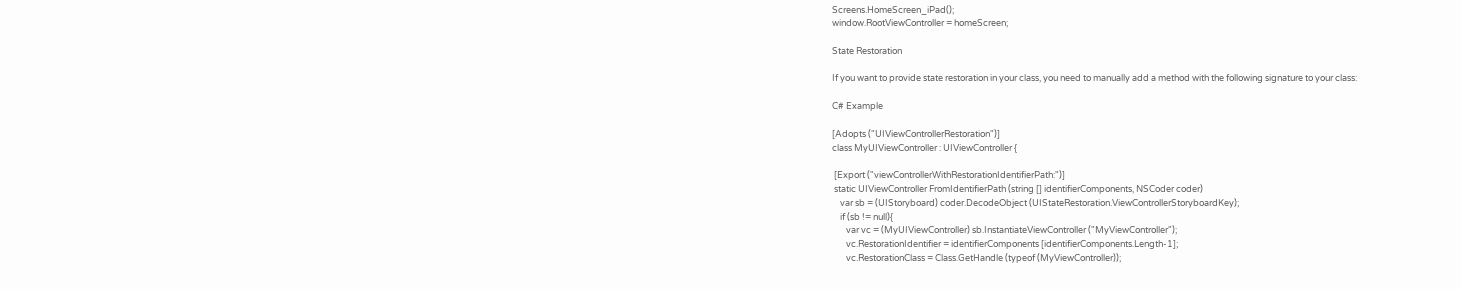Screens.HomeScreen_iPad();
window.RootViewController = homeScreen;

State Restoration

If you want to provide state restoration in your class, you need to manually add a method with the following signature to your class:

C# Example

[Adopts ("UIViewControllerRestoration")]
class MyUIViewController : UIViewController {

 [Export ("viewControllerWithRestorationIdentifierPath:")]
 static UIViewController FromIdentifierPath (string [] identifierComponents, NSCoder coder)
    var sb = (UIStoryboard) coder.DecodeObject (UIStateRestoration.ViewControllerStoryboardKey);
    if (sb != null){
       var vc = (MyUIViewController) sb.InstantiateViewController ("MyViewController");
       vc.RestorationIdentifier = identifierComponents [identifierComponents.Length-1];
       vc.RestorationClass = Class.GetHandle (typeof (MyViewController));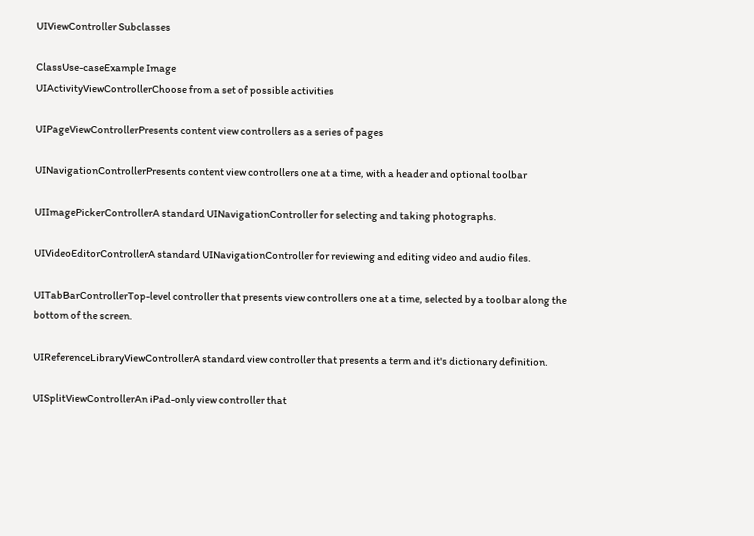UIViewController Subclasses

ClassUse-caseExample Image
UIActivityViewControllerChoose from a set of possible activities

UIPageViewControllerPresents content view controllers as a series of pages

UINavigationControllerPresents content view controllers one at a time, with a header and optional toolbar

UIImagePickerControllerA standard UINavigationController for selecting and taking photographs.

UIVideoEditorControllerA standard UINavigationController for reviewing and editing video and audio files.

UITabBarControllerTop-level controller that presents view controllers one at a time, selected by a toolbar along the bottom of the screen.

UIReferenceLibraryViewControllerA standard view controller that presents a term and it's dictionary definition.

UISplitViewControllerAn iPad-only view controller that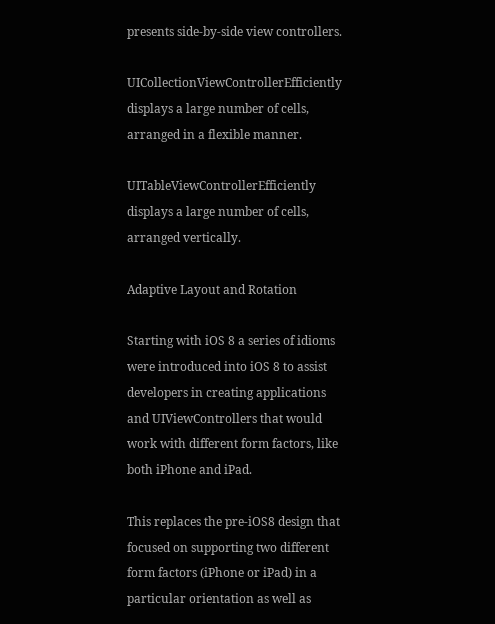presents side-by-side view controllers.

UICollectionViewControllerEfficiently displays a large number of cells, arranged in a flexible manner.

UITableViewControllerEfficiently displays a large number of cells, arranged vertically.

Adaptive Layout and Rotation

Starting with iOS 8 a series of idioms were introduced into iOS 8 to assist developers in creating applications and UIViewControllers that would work with different form factors, like both iPhone and iPad.

This replaces the pre-iOS8 design that focused on supporting two different form factors (iPhone or iPad) in a particular orientation as well as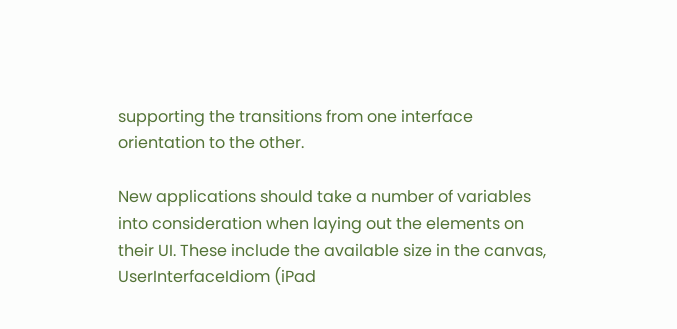supporting the transitions from one interface orientation to the other.

New applications should take a number of variables into consideration when laying out the elements on their UI. These include the available size in the canvas, UserInterfaceIdiom (iPad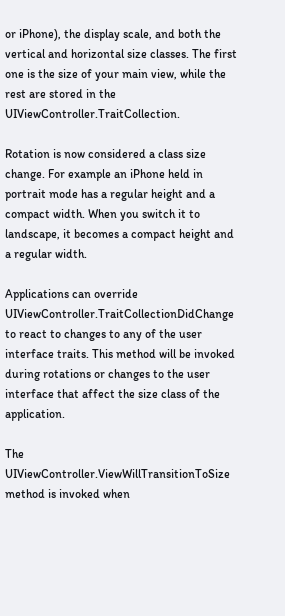or iPhone), the display scale, and both the vertical and horizontal size classes. The first one is the size of your main view, while the rest are stored in the UIViewController.TraitCollection.

Rotation is now considered a class size change. For example an iPhone held in portrait mode has a regular height and a compact width. When you switch it to landscape, it becomes a compact height and a regular width.

Applications can override UIViewController.TraitCollectionDidChange to react to changes to any of the user interface traits. This method will be invoked during rotations or changes to the user interface that affect the size class of the application.

The UIViewController.ViewWillTransitionToSize method is invoked when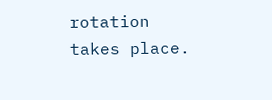rotation takes place.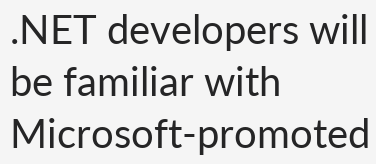.NET developers will be familiar with Microsoft-promoted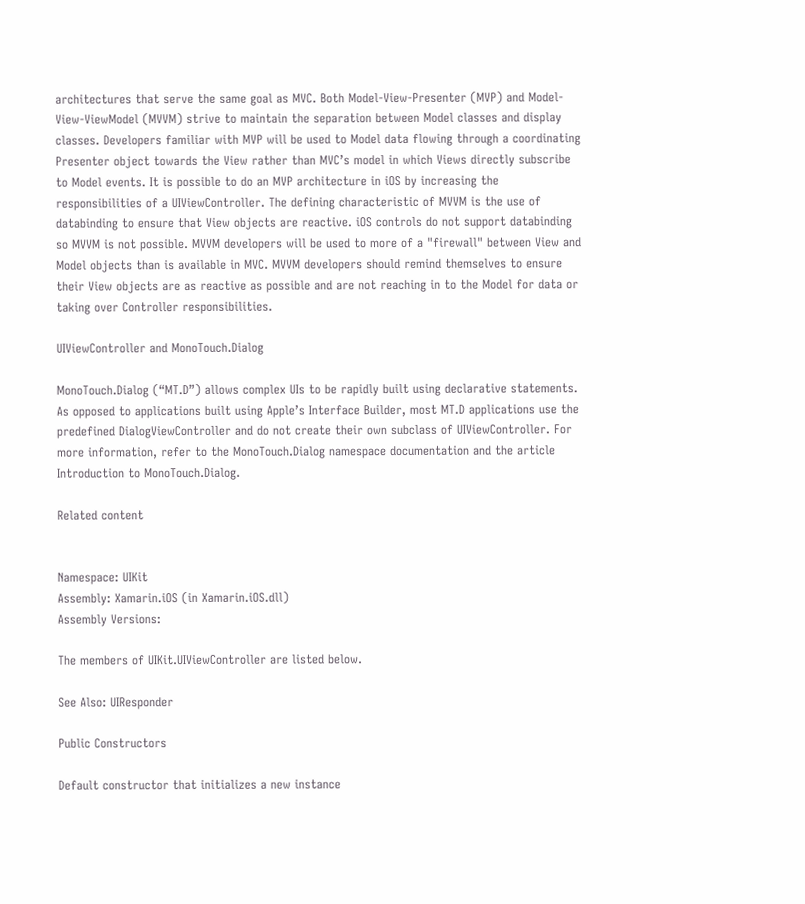architectures that serve the same goal as MVC. Both Model-View-Presenter (MVP) and Model-View-ViewModel (MVVM) strive to maintain the separation between Model classes and display classes. Developers familiar with MVP will be used to Model data flowing through a coordinating Presenter object towards the View rather than MVC’s model in which Views directly subscribe to Model events. It is possible to do an MVP architecture in iOS by increasing the responsibilities of a UIViewController. The defining characteristic of MVVM is the use of databinding to ensure that View objects are reactive. iOS controls do not support databinding so MVVM is not possible. MVVM developers will be used to more of a "firewall" between View and Model objects than is available in MVC. MVVM developers should remind themselves to ensure their View objects are as reactive as possible and are not reaching in to the Model for data or taking over Controller responsibilities.

UIViewController and MonoTouch.Dialog

MonoTouch.Dialog (“MT.D”) allows complex UIs to be rapidly built using declarative statements. As opposed to applications built using Apple’s Interface Builder, most MT.D applications use the predefined DialogViewController and do not create their own subclass of UIViewController. For more information, refer to the MonoTouch.Dialog namespace documentation and the article Introduction to MonoTouch.Dialog.

Related content


Namespace: UIKit
Assembly: Xamarin.iOS (in Xamarin.iOS.dll)
Assembly Versions:

The members of UIKit.UIViewController are listed below.

See Also: UIResponder

Public Constructors

Default constructor that initializes a new instance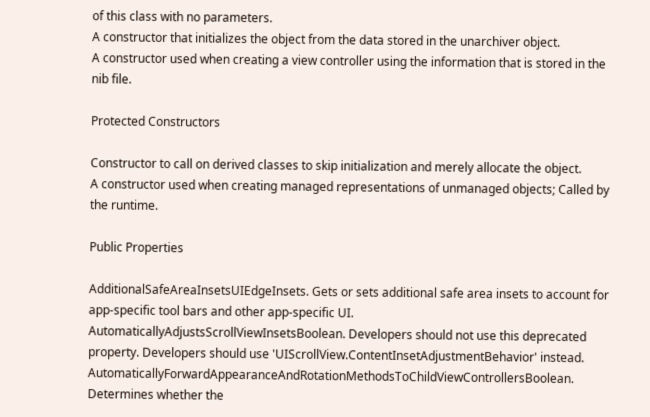of this class with no parameters.
A constructor that initializes the object from the data stored in the unarchiver object.
A constructor used when creating a view controller using the information that is stored in the nib file.

Protected Constructors

Constructor to call on derived classes to skip initialization and merely allocate the object.
A constructor used when creating managed representations of unmanaged objects; Called by the runtime.

Public Properties

AdditionalSafeAreaInsetsUIEdgeInsets. Gets or sets additional safe area insets to account for app-specific tool bars and other app-specific UI.
AutomaticallyAdjustsScrollViewInsetsBoolean. Developers should not use this deprecated property. Developers should use 'UIScrollView.ContentInsetAdjustmentBehavior' instead.
AutomaticallyForwardAppearanceAndRotationMethodsToChildViewControllersBoolean. Determines whether the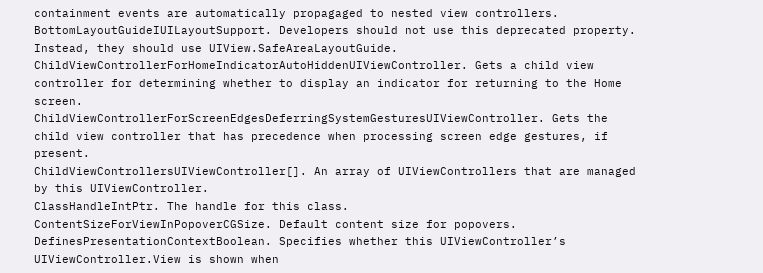containment events are automatically propagaged to nested view controllers.
BottomLayoutGuideIUILayoutSupport. Developers should not use this deprecated property. Instead, they should use UIView.SafeAreaLayoutGuide.
ChildViewControllerForHomeIndicatorAutoHiddenUIViewController. Gets a child view controller for determining whether to display an indicator for returning to the Home screen.
ChildViewControllerForScreenEdgesDeferringSystemGesturesUIViewController. Gets the child view controller that has precedence when processing screen edge gestures, if present.
ChildViewControllersUIViewController[]. An array of UIViewControllers that are managed by this UIViewController.
ClassHandleIntPtr. The handle for this class.
ContentSizeForViewInPopoverCGSize. Default content size for popovers.
DefinesPresentationContextBoolean. Specifies whether this UIViewController’s UIViewController.View is shown when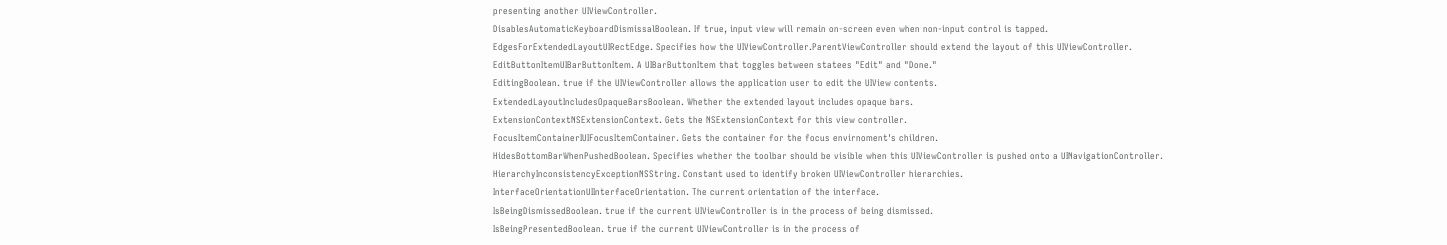presenting another UIViewController.
DisablesAutomaticKeyboardDismissalBoolean. If true, input view will remain on-screen even when non-input control is tapped.
EdgesForExtendedLayoutUIRectEdge. Specifies how the UIViewController.ParentViewController should extend the layout of this UIViewController.
EditButtonItemUIBarButtonItem. A UIBarButtonItem that toggles between statees "Edit" and "Done."
EditingBoolean. true if the UIViewController allows the application user to edit the UIView contents.
ExtendedLayoutIncludesOpaqueBarsBoolean. Whether the extended layout includes opaque bars.
ExtensionContextNSExtensionContext. Gets the NSExtensionContext for this view controller.
FocusItemContainerIUIFocusItemContainer. Gets the container for the focus envirnoment's children.
HidesBottomBarWhenPushedBoolean. Specifies whether the toolbar should be visible when this UIViewController is pushed onto a UINavigationController.
HierarchyInconsistencyExceptionNSString. Constant used to identify broken UIViewController hierarchies.
InterfaceOrientationUIInterfaceOrientation. The current orientation of the interface.
IsBeingDismissedBoolean. true if the current UIViewController is in the process of being dismissed.
IsBeingPresentedBoolean. true if the current UIViewController is in the process of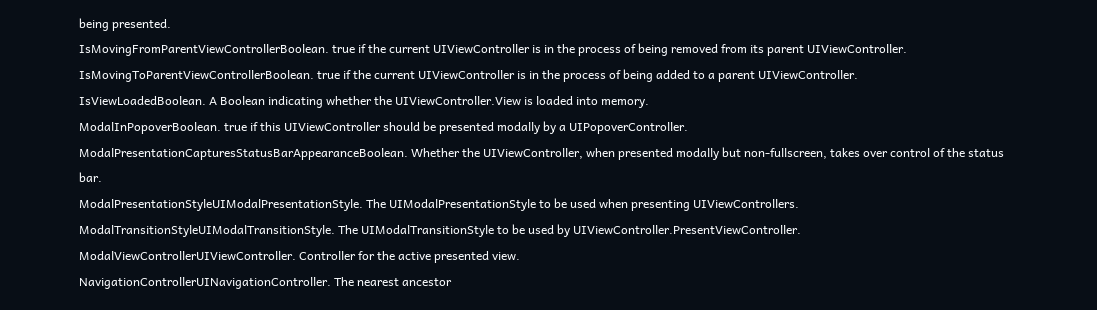being presented.
IsMovingFromParentViewControllerBoolean. true if the current UIViewController is in the process of being removed from its parent UIViewController.
IsMovingToParentViewControllerBoolean. true if the current UIViewController is in the process of being added to a parent UIViewController.
IsViewLoadedBoolean. A Boolean indicating whether the UIViewController.View is loaded into memory.
ModalInPopoverBoolean. true if this UIViewController should be presented modally by a UIPopoverController.
ModalPresentationCapturesStatusBarAppearanceBoolean. Whether the UIViewController, when presented modally but non-fullscreen, takes over control of the status bar.
ModalPresentationStyleUIModalPresentationStyle. The UIModalPresentationStyle to be used when presenting UIViewControllers.
ModalTransitionStyleUIModalTransitionStyle. The UIModalTransitionStyle to be used by UIViewController.PresentViewController.
ModalViewControllerUIViewController. Controller for the active presented view.
NavigationControllerUINavigationController. The nearest ancestor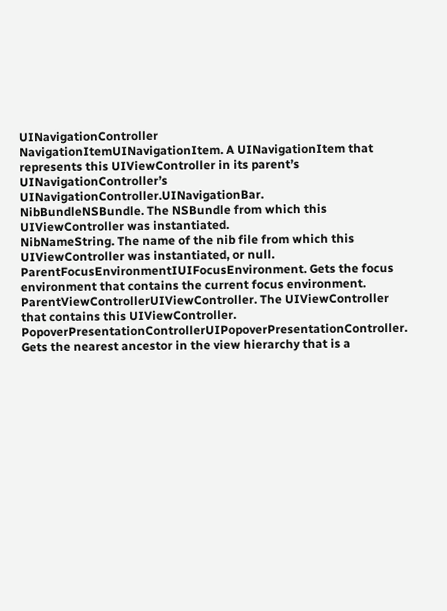UINavigationController
NavigationItemUINavigationItem. A UINavigationItem that represents this UIViewController in its parent’s UINavigationController’s UINavigationController.UINavigationBar.
NibBundleNSBundle. The NSBundle from which this UIViewController was instantiated.
NibNameString. The name of the nib file from which this UIViewController was instantiated, or null.
ParentFocusEnvironmentIUIFocusEnvironment. Gets the focus environment that contains the current focus environment.
ParentViewControllerUIViewController. The UIViewController that contains this UIViewController.
PopoverPresentationControllerUIPopoverPresentationController. Gets the nearest ancestor in the view hierarchy that is a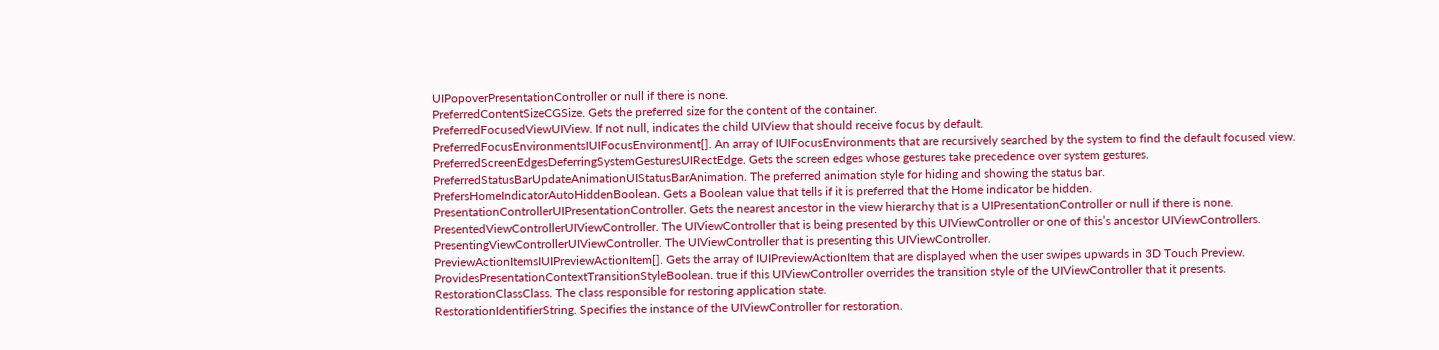UIPopoverPresentationController or null if there is none.
PreferredContentSizeCGSize. Gets the preferred size for the content of the container.
PreferredFocusedViewUIView. If not null, indicates the child UIView that should receive focus by default.
PreferredFocusEnvironmentsIUIFocusEnvironment[]. An array of IUIFocusEnvironments that are recursively searched by the system to find the default focused view.
PreferredScreenEdgesDeferringSystemGesturesUIRectEdge. Gets the screen edges whose gestures take precedence over system gestures.
PreferredStatusBarUpdateAnimationUIStatusBarAnimation. The preferred animation style for hiding and showing the status bar.
PrefersHomeIndicatorAutoHiddenBoolean. Gets a Boolean value that tells if it is preferred that the Home indicator be hidden.
PresentationControllerUIPresentationController. Gets the nearest ancestor in the view hierarchy that is a UIPresentationController or null if there is none.
PresentedViewControllerUIViewController. The UIViewController that is being presented by this UIViewController or one of this’s ancestor UIViewControllers.
PresentingViewControllerUIViewController. The UIViewController that is presenting this UIViewController.
PreviewActionItemsIUIPreviewActionItem[]. Gets the array of IUIPreviewActionItem that are displayed when the user swipes upwards in 3D Touch Preview.
ProvidesPresentationContextTransitionStyleBoolean. true if this UIViewController overrides the transition style of the UIViewController that it presents.
RestorationClassClass. The class responsible for restoring application state.
RestorationIdentifierString. Specifies the instance of the UIViewController for restoration.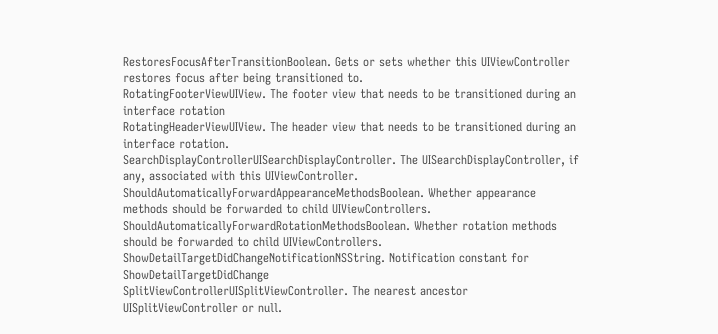RestoresFocusAfterTransitionBoolean. Gets or sets whether this UIViewController restores focus after being transitioned to.
RotatingFooterViewUIView. The footer view that needs to be transitioned during an interface rotation
RotatingHeaderViewUIView. The header view that needs to be transitioned during an interface rotation.
SearchDisplayControllerUISearchDisplayController. The UISearchDisplayController, if any, associated with this UIViewController.
ShouldAutomaticallyForwardAppearanceMethodsBoolean. Whether appearance methods should be forwarded to child UIViewControllers.
ShouldAutomaticallyForwardRotationMethodsBoolean. Whether rotation methods should be forwarded to child UIViewControllers.
ShowDetailTargetDidChangeNotificationNSString. Notification constant for ShowDetailTargetDidChange
SplitViewControllerUISplitViewController. The nearest ancestor UISplitViewController or null.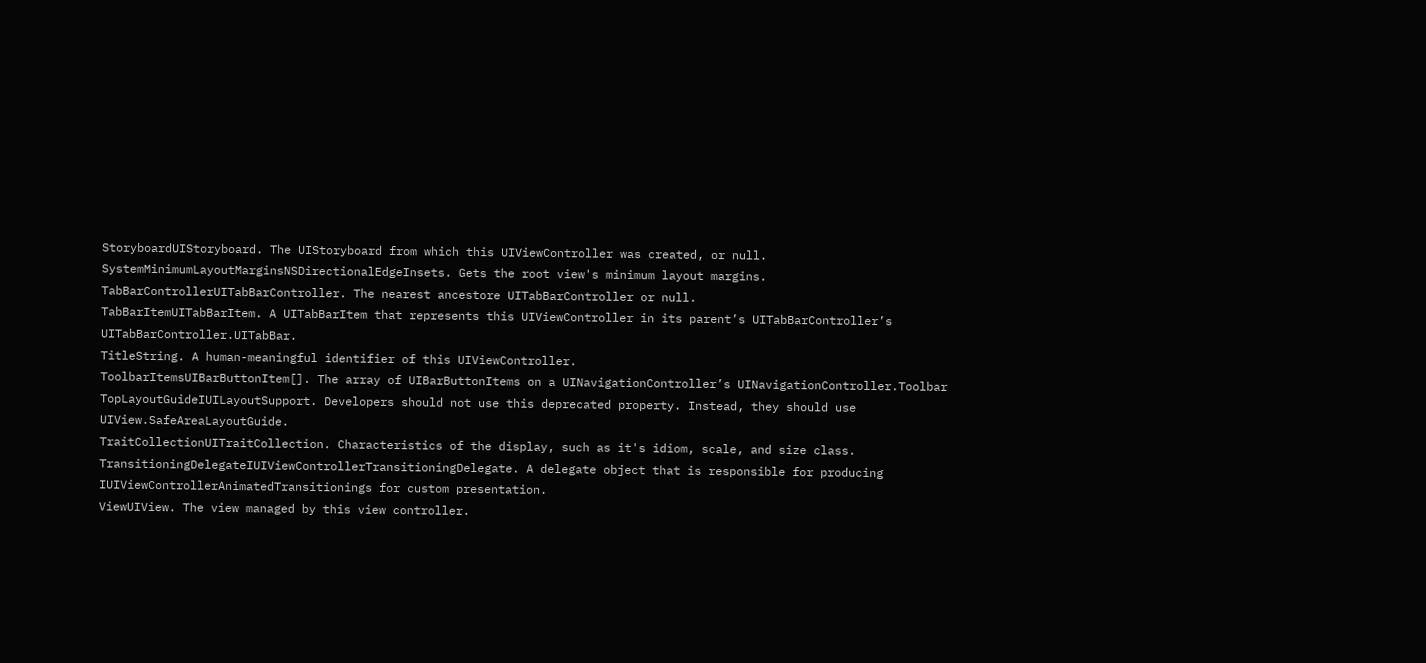StoryboardUIStoryboard. The UIStoryboard from which this UIViewController was created, or null.
SystemMinimumLayoutMarginsNSDirectionalEdgeInsets. Gets the root view's minimum layout margins.
TabBarControllerUITabBarController. The nearest ancestore UITabBarController or null.
TabBarItemUITabBarItem. A UITabBarItem that represents this UIViewController in its parent’s UITabBarController’s UITabBarController.UITabBar.
TitleString. A human-meaningful identifier of this UIViewController.
ToolbarItemsUIBarButtonItem[]. The array of UIBarButtonItems on a UINavigationController’s UINavigationController.Toolbar
TopLayoutGuideIUILayoutSupport. Developers should not use this deprecated property. Instead, they should use UIView.SafeAreaLayoutGuide.
TraitCollectionUITraitCollection. Characteristics of the display, such as it's idiom, scale, and size class.
TransitioningDelegateIUIViewControllerTransitioningDelegate. A delegate object that is responsible for producing IUIViewControllerAnimatedTransitionings for custom presentation.
ViewUIView. The view managed by this view controller.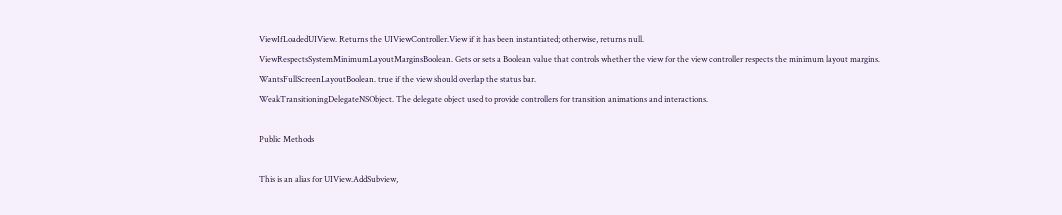ViewIfLoadedUIView. Returns the UIViewController.View if it has been instantiated; otherwise, returns null.
ViewRespectsSystemMinimumLayoutMarginsBoolean. Gets or sets a Boolean value that controls whether the view for the view controller respects the minimum layout margins.
WantsFullScreenLayoutBoolean. true if the view should overlap the status bar.
WeakTransitioningDelegateNSObject. The delegate object used to provide controllers for transition animations and interactions.

Public Methods

This is an alias for UIView.AddSubview,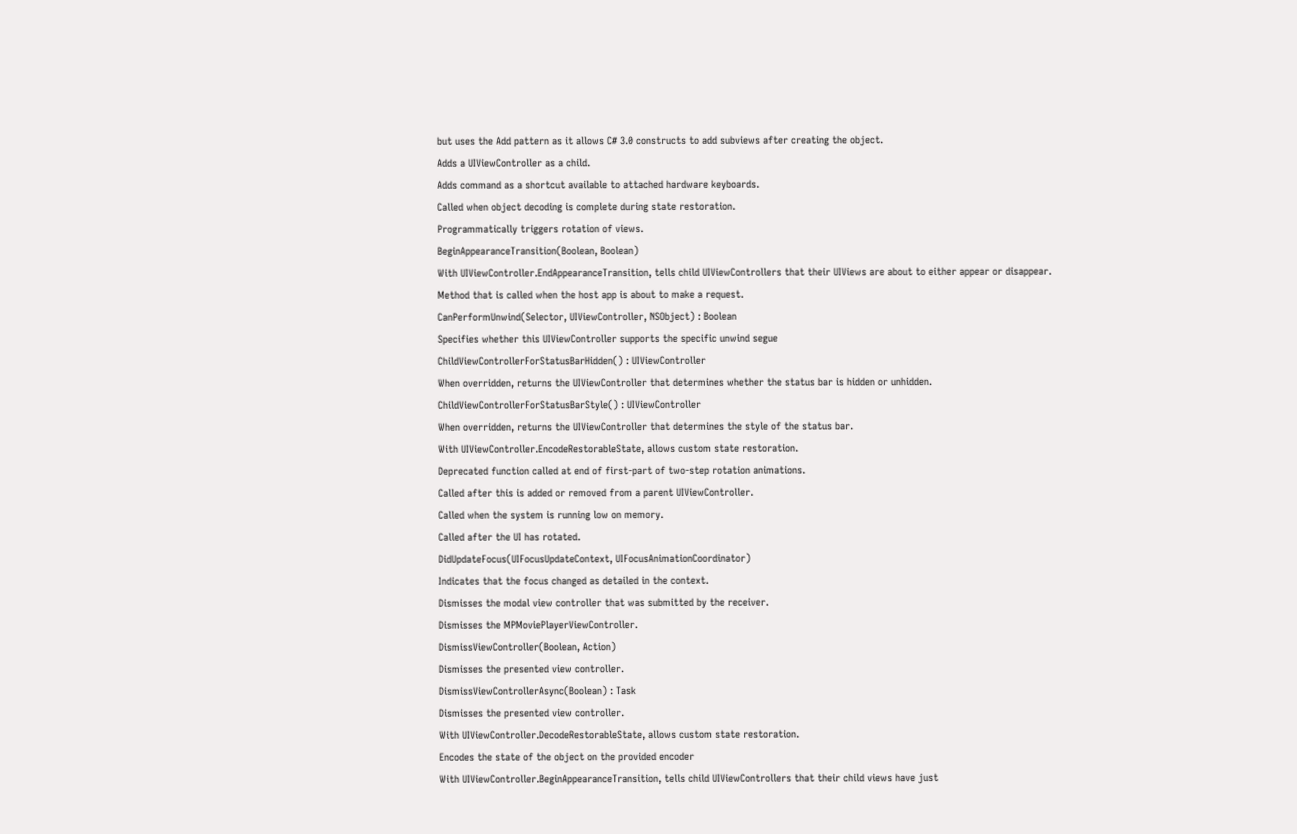but uses the Add pattern as it allows C# 3.0 constructs to add subviews after creating the object.
Adds a UIViewController as a child.
Adds command as a shortcut available to attached hardware keyboards.
Called when object decoding is complete during state restoration.
Programmatically triggers rotation of views.
BeginAppearanceTransition(Boolean, Boolean)
With UIViewController.EndAppearanceTransition, tells child UIViewControllers that their UIViews are about to either appear or disappear.
Method that is called when the host app is about to make a request.
CanPerformUnwind(Selector, UIViewController, NSObject) : Boolean
Specifies whether this UIViewController supports the specific unwind segue
ChildViewControllerForStatusBarHidden() : UIViewController
When overridden, returns the UIViewController that determines whether the status bar is hidden or unhidden.
ChildViewControllerForStatusBarStyle() : UIViewController
When overridden, returns the UIViewController that determines the style of the status bar.
With UIViewController.EncodeRestorableState, allows custom state restoration.
Deprecated function called at end of first-part of two-step rotation animations.
Called after this is added or removed from a parent UIViewController.
Called when the system is running low on memory.
Called after the UI has rotated.
DidUpdateFocus(UIFocusUpdateContext, UIFocusAnimationCoordinator)
Indicates that the focus changed as detailed in the context.
Dismisses the modal view controller that was submitted by the receiver.
Dismisses the MPMoviePlayerViewController.
DismissViewController(Boolean, Action)
Dismisses the presented view controller.
DismissViewControllerAsync(Boolean) : Task
Dismisses the presented view controller.
With UIViewController.DecodeRestorableState, allows custom state restoration.
Encodes the state of the object on the provided encoder
With UIViewController.BeginAppearanceTransition, tells child UIViewControllers that their child views have just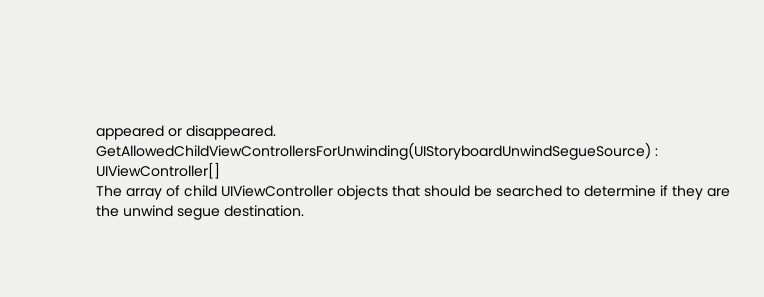appeared or disappeared.
GetAllowedChildViewControllersForUnwinding(UIStoryboardUnwindSegueSource) : UIViewController[]
The array of child UIViewController objects that should be searched to determine if they are the unwind segue destination.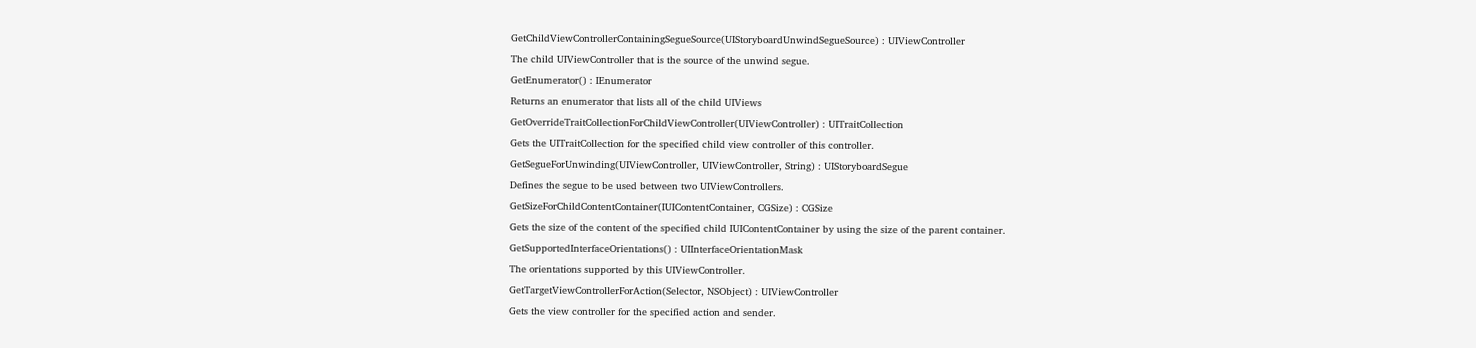GetChildViewControllerContainingSegueSource(UIStoryboardUnwindSegueSource) : UIViewController
The child UIViewController that is the source of the unwind segue.
GetEnumerator() : IEnumerator
Returns an enumerator that lists all of the child UIViews
GetOverrideTraitCollectionForChildViewController(UIViewController) : UITraitCollection
Gets the UITraitCollection for the specified child view controller of this controller.
GetSegueForUnwinding(UIViewController, UIViewController, String) : UIStoryboardSegue
Defines the segue to be used between two UIViewControllers.
GetSizeForChildContentContainer(IUIContentContainer, CGSize) : CGSize
Gets the size of the content of the specified child IUIContentContainer by using the size of the parent container.
GetSupportedInterfaceOrientations() : UIInterfaceOrientationMask
The orientations supported by this UIViewController.
GetTargetViewControllerForAction(Selector, NSObject) : UIViewController
Gets the view controller for the specified action and sender.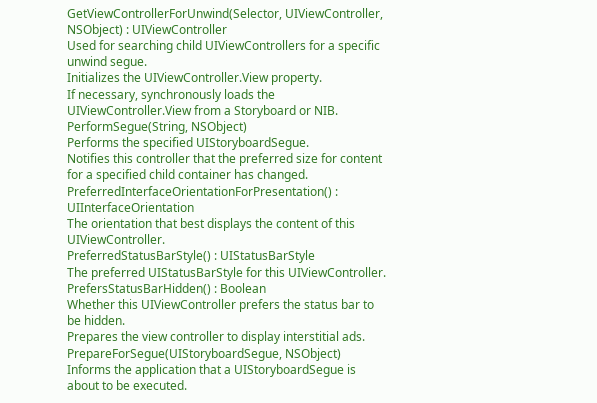GetViewControllerForUnwind(Selector, UIViewController, NSObject) : UIViewController
Used for searching child UIViewControllers for a specific unwind segue.
Initializes the UIViewController.View property.
If necessary, synchronously loads the UIViewController.View from a Storyboard or NIB.
PerformSegue(String, NSObject)
Performs the specified UIStoryboardSegue.
Notifies this controller that the preferred size for content for a specified child container has changed.
PreferredInterfaceOrientationForPresentation() : UIInterfaceOrientation
The orientation that best displays the content of this UIViewController.
PreferredStatusBarStyle() : UIStatusBarStyle
The preferred UIStatusBarStyle for this UIViewController.
PrefersStatusBarHidden() : Boolean
Whether this UIViewController prefers the status bar to be hidden.
Prepares the view controller to display interstitial ads.
PrepareForSegue(UIStoryboardSegue, NSObject)
Informs the application that a UIStoryboardSegue is about to be executed.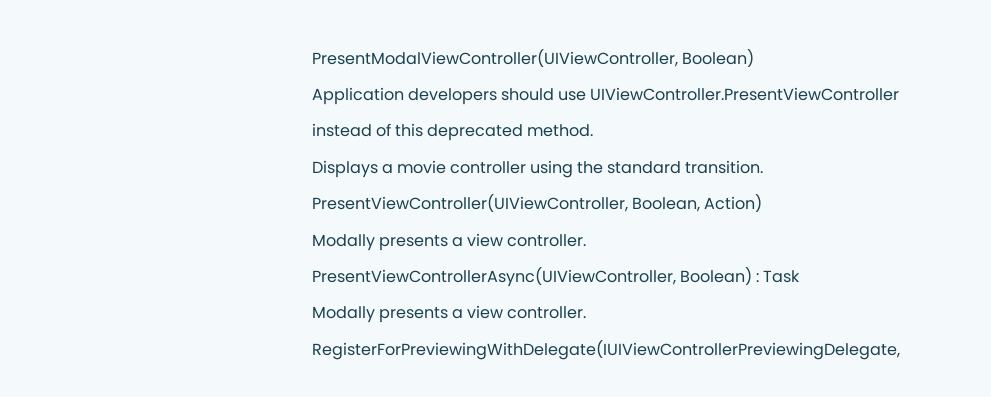PresentModalViewController(UIViewController, Boolean)
Application developers should use UIViewController.PresentViewController instead of this deprecated method.
Displays a movie controller using the standard transition.
PresentViewController(UIViewController, Boolean, Action)
Modally presents a view controller.
PresentViewControllerAsync(UIViewController, Boolean) : Task
Modally presents a view controller.
RegisterForPreviewingWithDelegate(IUIViewControllerPreviewingDelegate,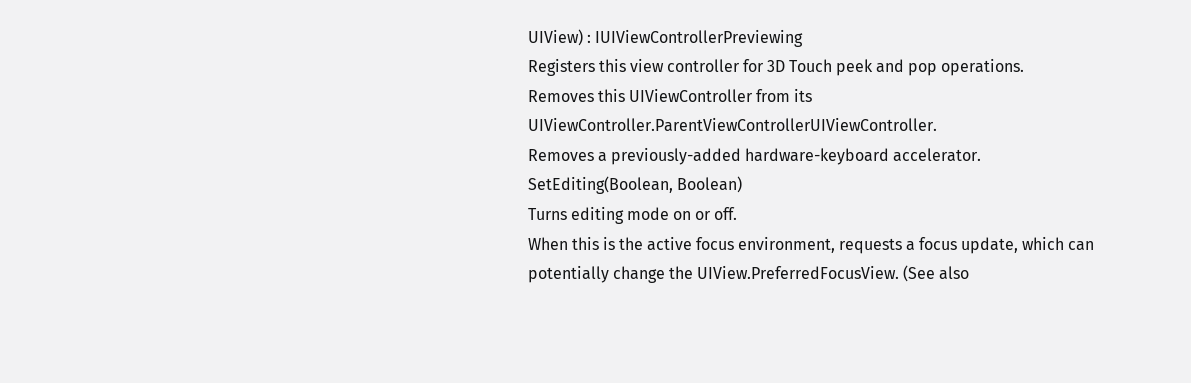UIView) : IUIViewControllerPreviewing
Registers this view controller for 3D Touch peek and pop operations.
Removes this UIViewController from its UIViewController.ParentViewControllerUIViewController.
Removes a previously-added hardware-keyboard accelerator.
SetEditing(Boolean, Boolean)
Turns editing mode on or off.
When this is the active focus environment, requests a focus update, which can potentially change the UIView.PreferredFocusView. (See also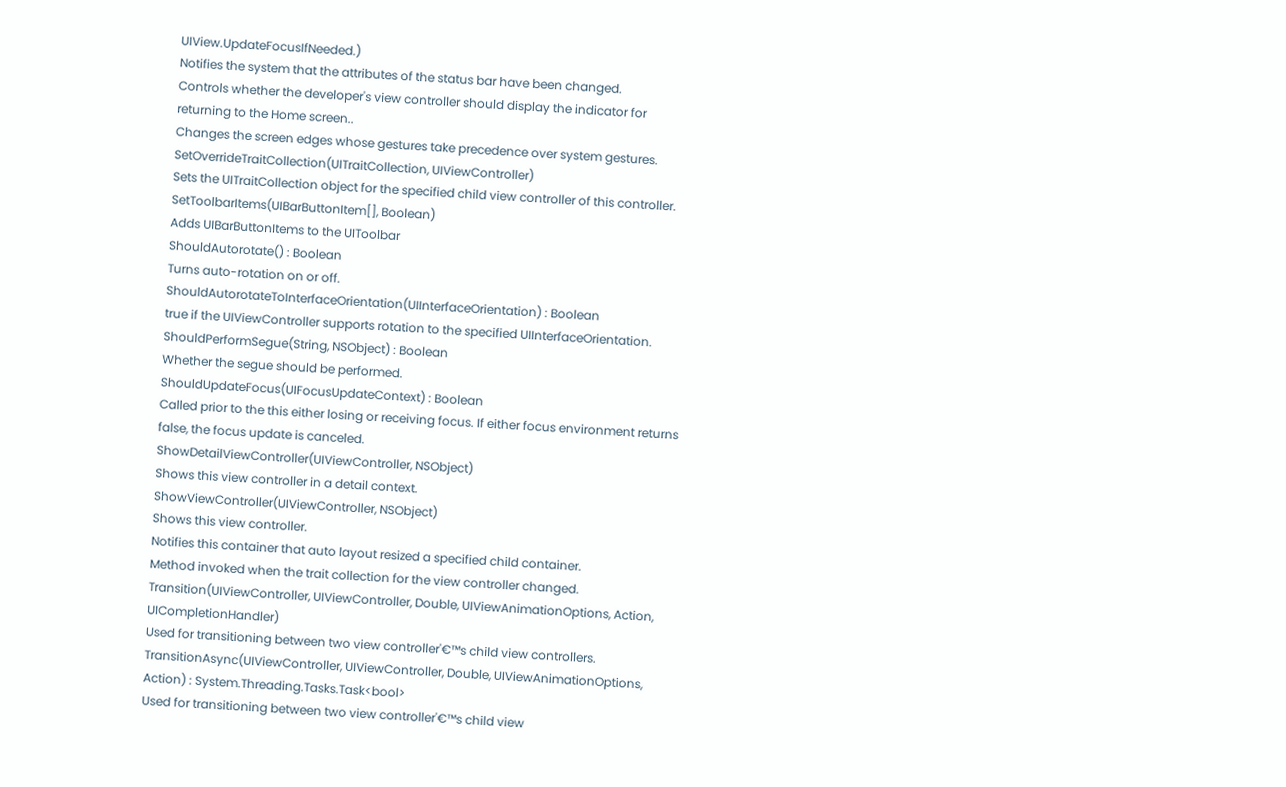UIView.UpdateFocusIfNeeded.)
Notifies the system that the attributes of the status bar have been changed.
Controls whether the developer's view controller should display the indicator for returning to the Home screen..
Changes the screen edges whose gestures take precedence over system gestures.
SetOverrideTraitCollection(UITraitCollection, UIViewController)
Sets the UITraitCollection object for the specified child view controller of this controller.
SetToolbarItems(UIBarButtonItem[], Boolean)
Adds UIBarButtonItems to the UIToolbar
ShouldAutorotate() : Boolean
Turns auto-rotation on or off.
ShouldAutorotateToInterfaceOrientation(UIInterfaceOrientation) : Boolean
true if the UIViewController supports rotation to the specified UIInterfaceOrientation.
ShouldPerformSegue(String, NSObject) : Boolean
Whether the segue should be performed.
ShouldUpdateFocus(UIFocusUpdateContext) : Boolean
Called prior to the this either losing or receiving focus. If either focus environment returns false, the focus update is canceled.
ShowDetailViewController(UIViewController, NSObject)
Shows this view controller in a detail context.
ShowViewController(UIViewController, NSObject)
Shows this view controller.
Notifies this container that auto layout resized a specified child container.
Method invoked when the trait collection for the view controller changed.
Transition(UIViewController, UIViewController, Double, UIViewAnimationOptions, Action, UICompletionHandler)
Used for transitioning between two view controller'€™s child view controllers.
TransitionAsync(UIViewController, UIViewController, Double, UIViewAnimationOptions, Action) : System.Threading.Tasks.Task<bool>
Used for transitioning between two view controller'€™s child view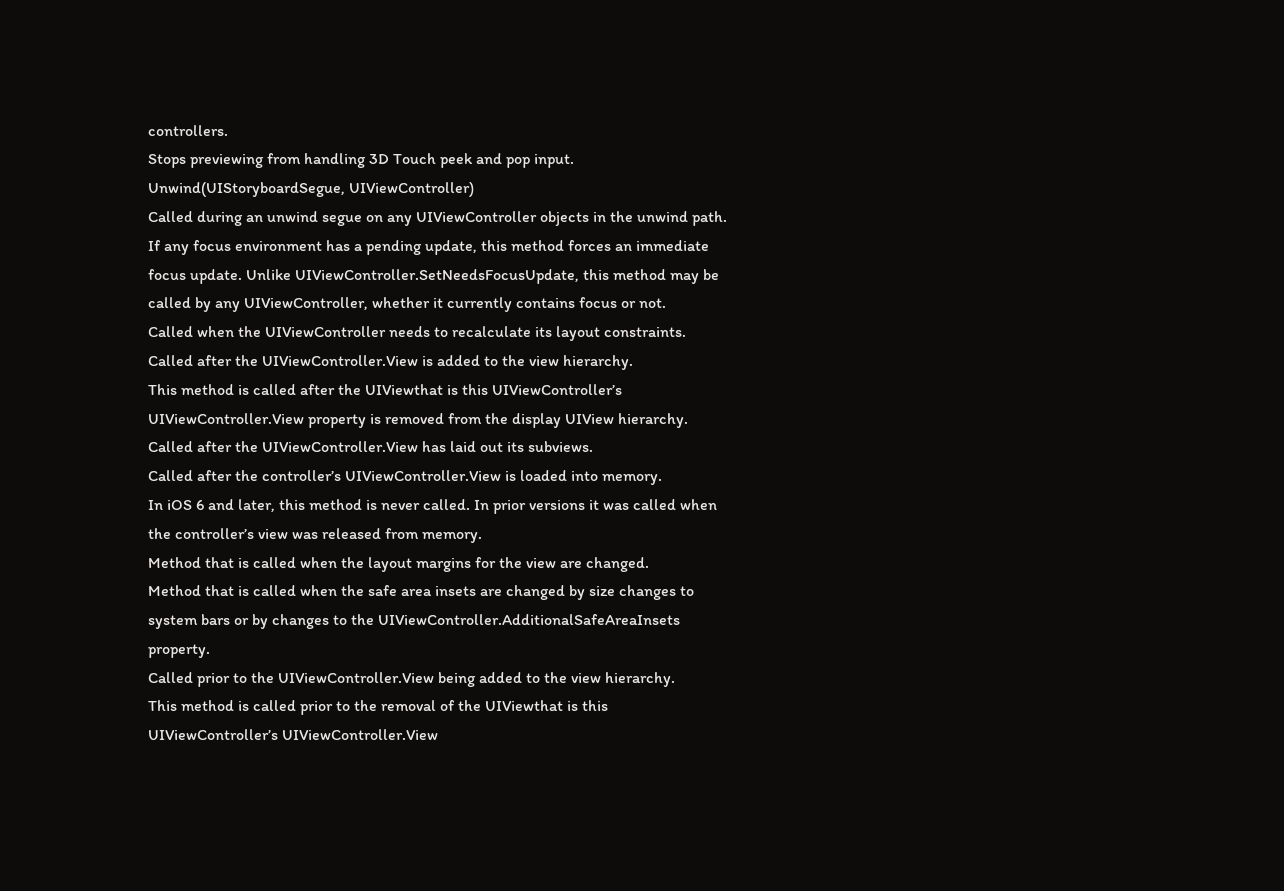controllers.
Stops previewing from handling 3D Touch peek and pop input.
Unwind(UIStoryboardSegue, UIViewController)
Called during an unwind segue on any UIViewController objects in the unwind path.
If any focus environment has a pending update, this method forces an immediate focus update. Unlike UIViewController.SetNeedsFocusUpdate, this method may be called by any UIViewController, whether it currently contains focus or not.
Called when the UIViewController needs to recalculate its layout constraints.
Called after the UIViewController.View is added to the view hierarchy.
This method is called after the UIViewthat is this UIViewController’s UIViewController.View property is removed from the display UIView hierarchy.
Called after the UIViewController.View has laid out its subviews.
Called after the controller’s UIViewController.View is loaded into memory.
In iOS 6 and later, this method is never called. In prior versions it was called when the controller’s view was released from memory.
Method that is called when the layout margins for the view are changed.
Method that is called when the safe area insets are changed by size changes to system bars or by changes to the UIViewController.AdditionalSafeAreaInsets property.
Called prior to the UIViewController.View being added to the view hierarchy.
This method is called prior to the removal of the UIViewthat is this UIViewController’s UIViewController.View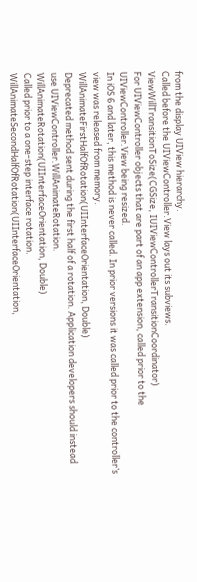from the display UIView hierarchy.
Called before the UIViewController.View lays out its subviews.
ViewWillTransitionToSize(CGSize, IUIViewControllerTransitionCoordinator)
For UIViewController objects that are part of an app extension, called prior to the UIViewController.View being resized.
In iOS 6 and later, this method is never called. In prior versions it was called prior to the controller’s view was released from memory.
WillAnimateFirstHalfOfRotation(UIInterfaceOrientation, Double)
Deprecated method sent during the first half of a rotation. Application developers should instead use UIViewController.WillAnimateRotation.
WillAnimateRotation(UIInterfaceOrientation, Double)
Called prior to a one-step interface rotation.
WillAnimateSecondHalfOfRotation(UIInterfaceOrientation,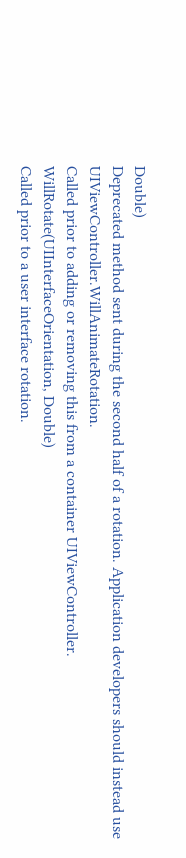Double)
Deprecated method sent during the second half of a rotation. Application developers should instead use UIViewController.WillAnimateRotation.
Called prior to adding or removing this from a container UIViewController.
WillRotate(UIInterfaceOrientation, Double)
Called prior to a user interface rotation.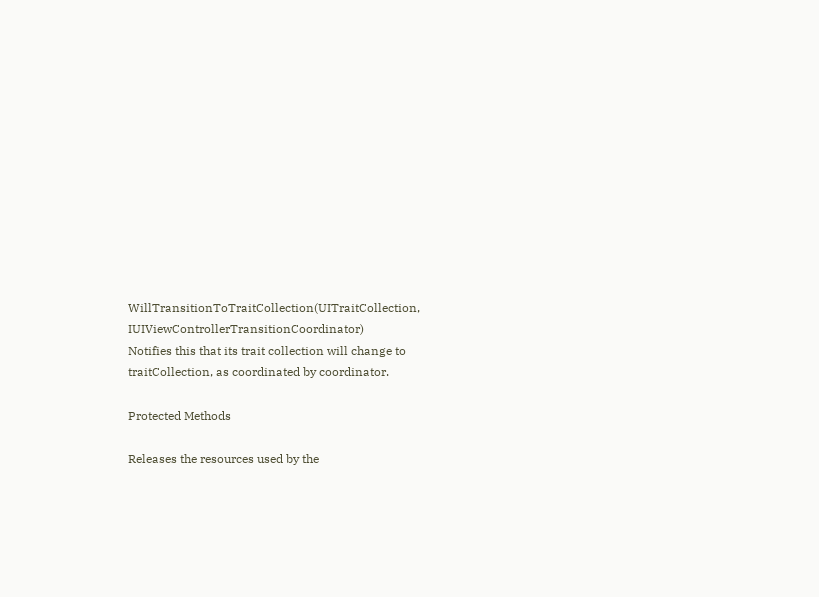WillTransitionToTraitCollection(UITraitCollection, IUIViewControllerTransitionCoordinator)
Notifies this that its trait collection will change to traitCollection, as coordinated by coordinator.

Protected Methods

Releases the resources used by the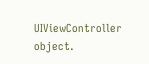UIViewController object.